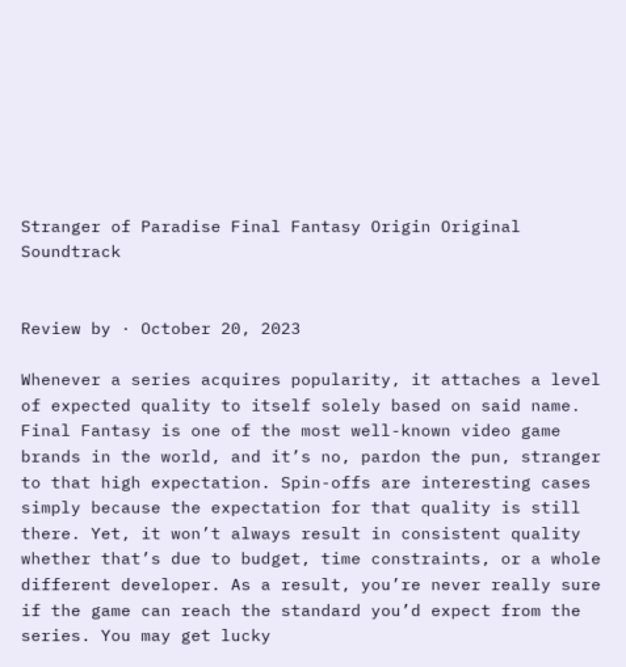Stranger of Paradise Final Fantasy Origin Original Soundtrack


Review by · October 20, 2023

Whenever a series acquires popularity, it attaches a level of expected quality to itself solely based on said name. Final Fantasy is one of the most well-known video game brands in the world, and it’s no, pardon the pun, stranger to that high expectation. Spin-offs are interesting cases simply because the expectation for that quality is still there. Yet, it won’t always result in consistent quality whether that’s due to budget, time constraints, or a whole different developer. As a result, you’re never really sure if the game can reach the standard you’d expect from the series. You may get lucky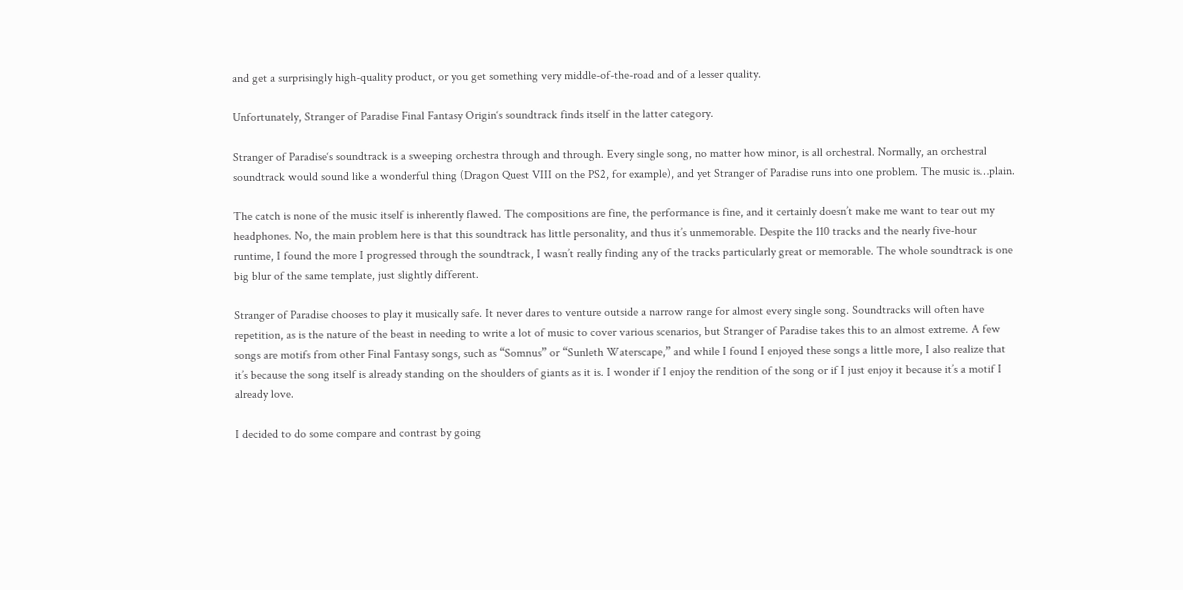and get a surprisingly high-quality product, or you get something very middle-of-the-road and of a lesser quality.

Unfortunately, Stranger of Paradise Final Fantasy Origin‘s soundtrack finds itself in the latter category.

Stranger of Paradise‘s soundtrack is a sweeping orchestra through and through. Every single song, no matter how minor, is all orchestral. Normally, an orchestral soundtrack would sound like a wonderful thing (Dragon Quest VIII on the PS2, for example), and yet Stranger of Paradise runs into one problem. The music is…plain.

The catch is none of the music itself is inherently flawed. The compositions are fine, the performance is fine, and it certainly doesn’t make me want to tear out my headphones. No, the main problem here is that this soundtrack has little personality, and thus it’s unmemorable. Despite the 110 tracks and the nearly five-hour runtime, I found the more I progressed through the soundtrack, I wasn’t really finding any of the tracks particularly great or memorable. The whole soundtrack is one big blur of the same template, just slightly different.

Stranger of Paradise chooses to play it musically safe. It never dares to venture outside a narrow range for almost every single song. Soundtracks will often have repetition, as is the nature of the beast in needing to write a lot of music to cover various scenarios, but Stranger of Paradise takes this to an almost extreme. A few songs are motifs from other Final Fantasy songs, such as “Somnus” or “Sunleth Waterscape,” and while I found I enjoyed these songs a little more, I also realize that it’s because the song itself is already standing on the shoulders of giants as it is. I wonder if I enjoy the rendition of the song or if I just enjoy it because it’s a motif I already love.

I decided to do some compare and contrast by going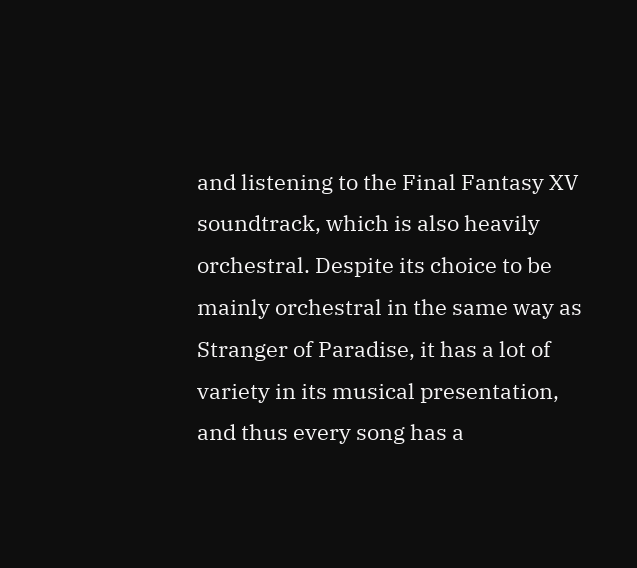and listening to the Final Fantasy XV soundtrack, which is also heavily orchestral. Despite its choice to be mainly orchestral in the same way as Stranger of Paradise, it has a lot of variety in its musical presentation, and thus every song has a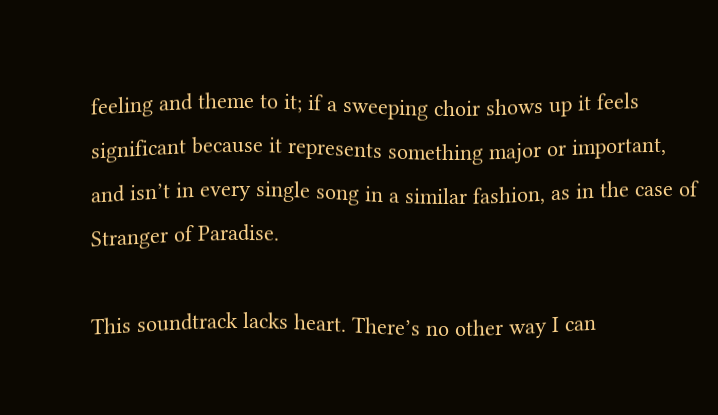feeling and theme to it; if a sweeping choir shows up it feels significant because it represents something major or important, and isn’t in every single song in a similar fashion, as in the case of Stranger of Paradise.

This soundtrack lacks heart. There’s no other way I can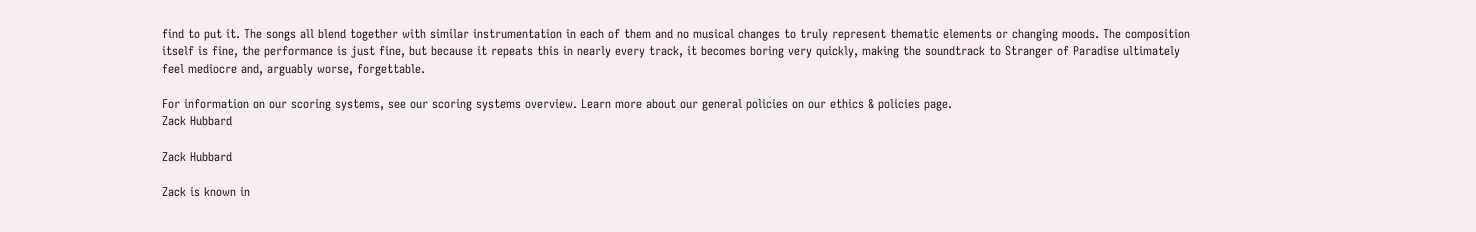find to put it. The songs all blend together with similar instrumentation in each of them and no musical changes to truly represent thematic elements or changing moods. The composition itself is fine, the performance is just fine, but because it repeats this in nearly every track, it becomes boring very quickly, making the soundtrack to Stranger of Paradise ultimately feel mediocre and, arguably worse, forgettable.

For information on our scoring systems, see our scoring systems overview. Learn more about our general policies on our ethics & policies page.
Zack Hubbard

Zack Hubbard

Zack is known in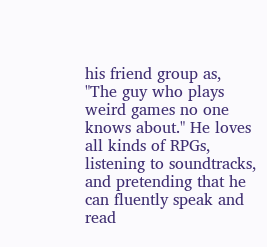his friend group as, "The guy who plays weird games no one knows about." He loves all kinds of RPGs, listening to soundtracks, and pretending that he can fluently speak and read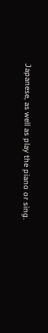Japanese, as well as play the piano or sing.